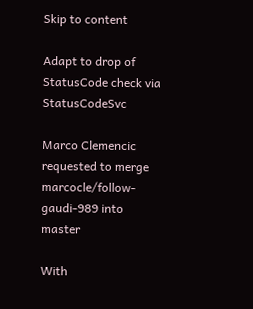Skip to content

Adapt to drop of StatusCode check via StatusCodeSvc

Marco Clemencic requested to merge marcocle/follow-gaudi-989 into master

With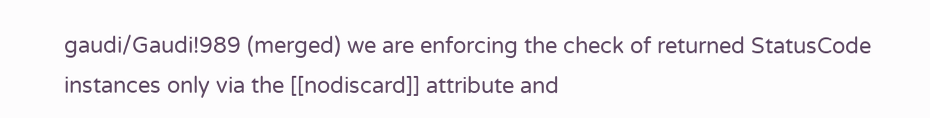gaudi/Gaudi!989 (merged) we are enforcing the check of returned StatusCode instances only via the [[nodiscard]] attribute and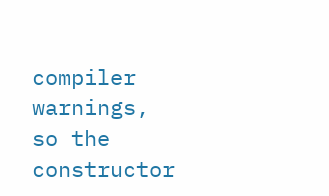compiler warnings, so the constructor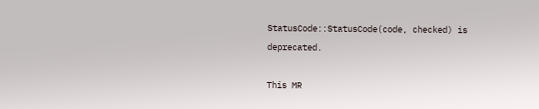StatusCode::StatusCode(code, checked) is deprecated.

This MR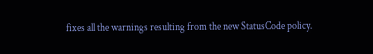fixes all the warnings resulting from the new StatusCode policy.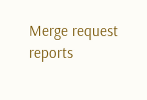Merge request reports